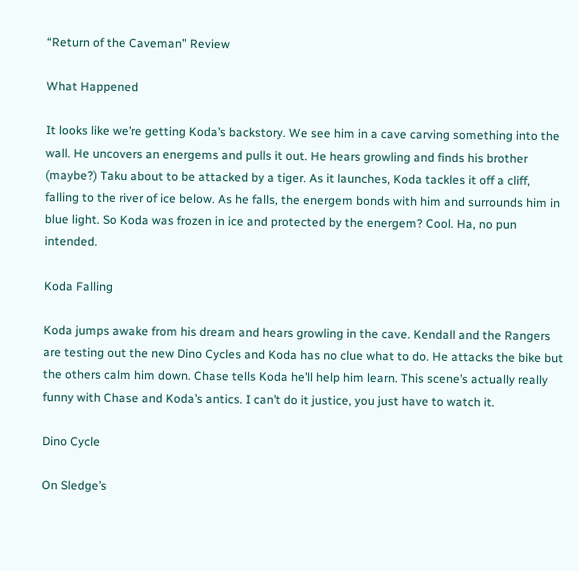“Return of the Caveman” Review

What Happened

It looks like we’re getting Koda’s backstory. We see him in a cave carving something into the wall. He uncovers an energems and pulls it out. He hears growling and finds his brother (maybe?) Taku about to be attacked by a tiger. As it launches, Koda tackles it off a cliff, falling to the river of ice below. As he falls, the energem bonds with him and surrounds him in blue light. So Koda was frozen in ice and protected by the energem? Cool. Ha, no pun intended.

Koda Falling

Koda jumps awake from his dream and hears growling in the cave. Kendall and the Rangers are testing out the new Dino Cycles and Koda has no clue what to do. He attacks the bike but the others calm him down. Chase tells Koda he’ll help him learn. This scene’s actually really funny with Chase and Koda’s antics. I can’t do it justice, you just have to watch it.

Dino Cycle

On Sledge’s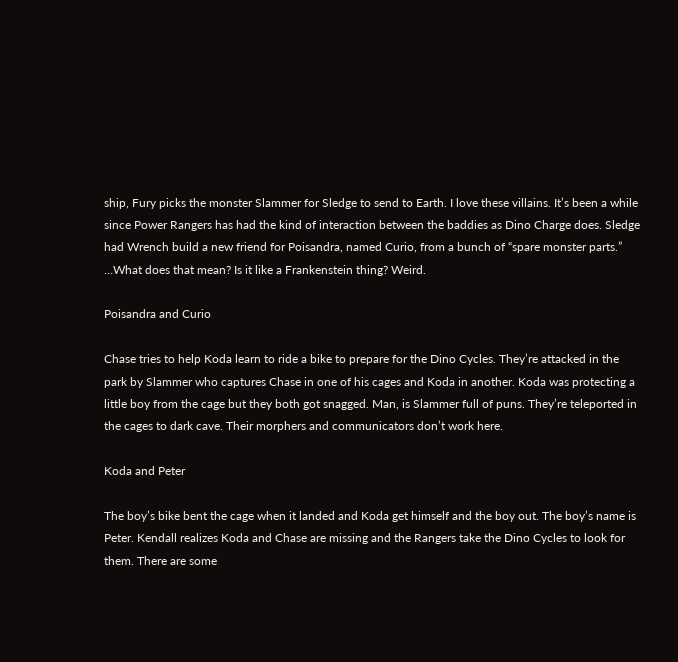ship, Fury picks the monster Slammer for Sledge to send to Earth. I love these villains. It’s been a while since Power Rangers has had the kind of interaction between the baddies as Dino Charge does. Sledge had Wrench build a new friend for Poisandra, named Curio, from a bunch of “spare monster parts.” …What does that mean? Is it like a Frankenstein thing? Weird.

Poisandra and Curio

Chase tries to help Koda learn to ride a bike to prepare for the Dino Cycles. They’re attacked in the park by Slammer who captures Chase in one of his cages and Koda in another. Koda was protecting a little boy from the cage but they both got snagged. Man, is Slammer full of puns. They’re teleported in the cages to dark cave. Their morphers and communicators don’t work here.

Koda and Peter

The boy’s bike bent the cage when it landed and Koda get himself and the boy out. The boy’s name is Peter. Kendall realizes Koda and Chase are missing and the Rangers take the Dino Cycles to look for them. There are some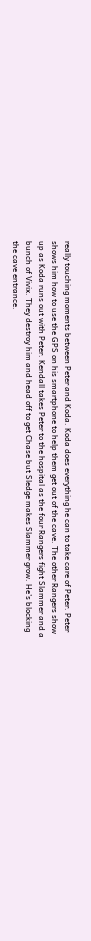really touching moments between Peter and Koda. Koda does everything he can to take care of Peter. Peter shows him how to use the GPS on his smartphone to help them get out of the cave. The other Rangers show up as Koda runs out with Peter. Kendall takes Peter to the hospital as the four Rangers fight Slammer and a bunch of Vivix. They destroy him and head off to get Chase but Sledge makes Slammer grow. He’s blocking the cave entrance.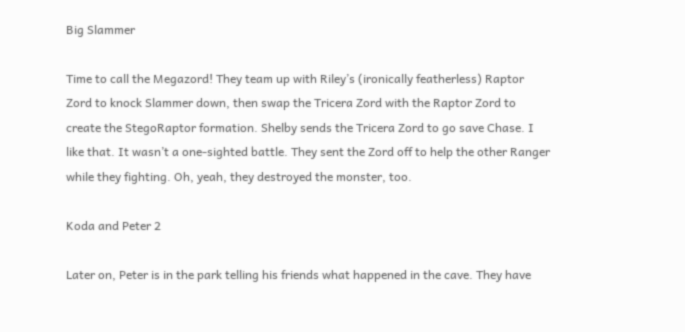Big Slammer

Time to call the Megazord! They team up with Riley’s (ironically featherless) Raptor Zord to knock Slammer down, then swap the Tricera Zord with the Raptor Zord to create the StegoRaptor formation. Shelby sends the Tricera Zord to go save Chase. I like that. It wasn’t a one-sighted battle. They sent the Zord off to help the other Ranger while they fighting. Oh, yeah, they destroyed the monster, too.

Koda and Peter 2

Later on, Peter is in the park telling his friends what happened in the cave. They have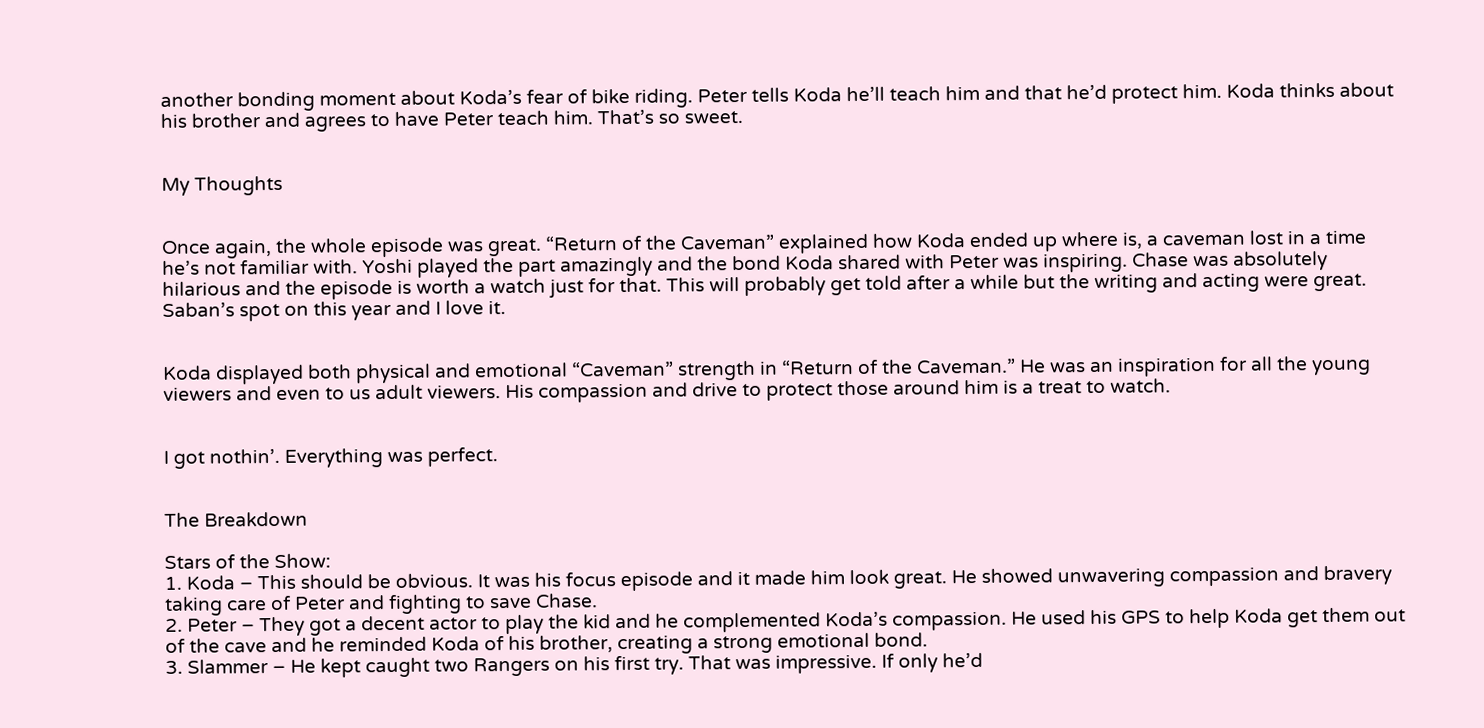another bonding moment about Koda’s fear of bike riding. Peter tells Koda he’ll teach him and that he’d protect him. Koda thinks about his brother and agrees to have Peter teach him. That’s so sweet.


My Thoughts


Once again, the whole episode was great. “Return of the Caveman” explained how Koda ended up where is, a caveman lost in a time he’s not familiar with. Yoshi played the part amazingly and the bond Koda shared with Peter was inspiring. Chase was absolutely hilarious and the episode is worth a watch just for that. This will probably get told after a while but the writing and acting were great. Saban’s spot on this year and I love it.


Koda displayed both physical and emotional “Caveman” strength in “Return of the Caveman.” He was an inspiration for all the young viewers and even to us adult viewers. His compassion and drive to protect those around him is a treat to watch.


I got nothin’. Everything was perfect.


The Breakdown

Stars of the Show:
1. Koda – This should be obvious. It was his focus episode and it made him look great. He showed unwavering compassion and bravery taking care of Peter and fighting to save Chase.
2. Peter – They got a decent actor to play the kid and he complemented Koda’s compassion. He used his GPS to help Koda get them out of the cave and he reminded Koda of his brother, creating a strong emotional bond.
3. Slammer – He kept caught two Rangers on his first try. That was impressive. If only he’d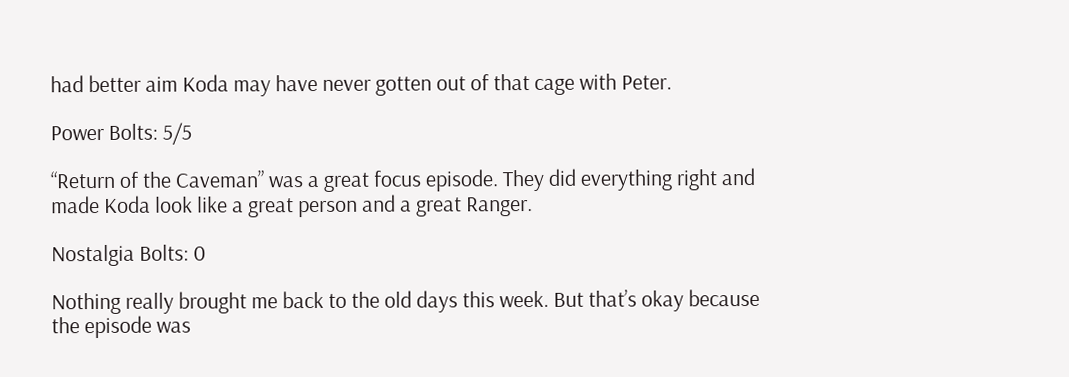had better aim Koda may have never gotten out of that cage with Peter.

Power Bolts: 5/5

“Return of the Caveman” was a great focus episode. They did everything right and made Koda look like a great person and a great Ranger.

Nostalgia Bolts: 0

Nothing really brought me back to the old days this week. But that’s okay because the episode was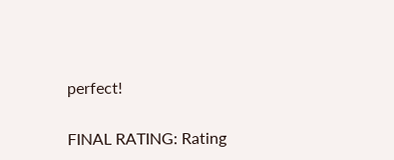perfect!

FINAL RATING: Rating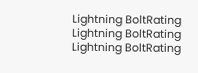Lightning BoltRating Lightning BoltRating Lightning BoltRating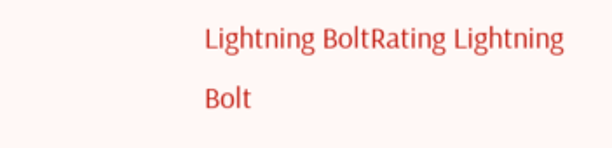Lightning BoltRating Lightning Bolt